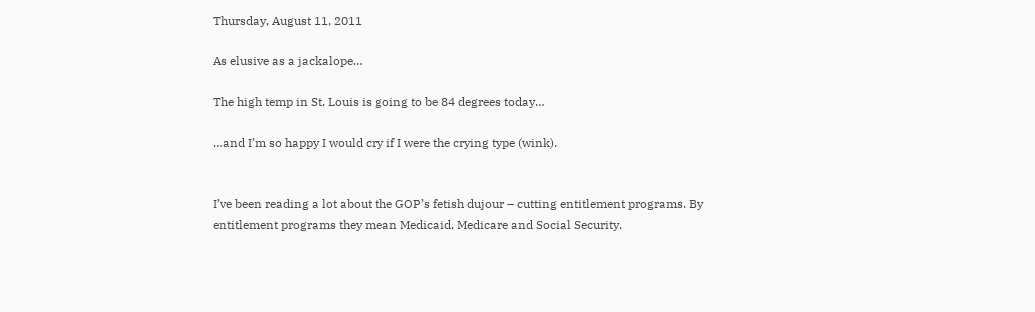Thursday, August 11, 2011

As elusive as a jackalope…

The high temp in St. Louis is going to be 84 degrees today…

…and I’m so happy I would cry if I were the crying type (wink).


I’ve been reading a lot about the GOP’s fetish dujour – cutting entitlement programs. By entitlement programs they mean Medicaid, Medicare and Social Security.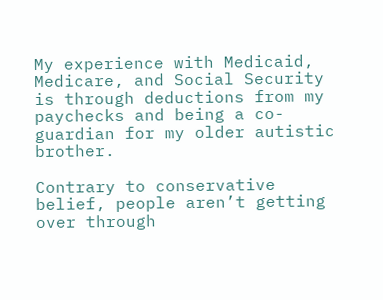My experience with Medicaid, Medicare, and Social Security is through deductions from my paychecks and being a co-guardian for my older autistic brother.

Contrary to conservative belief, people aren’t getting over through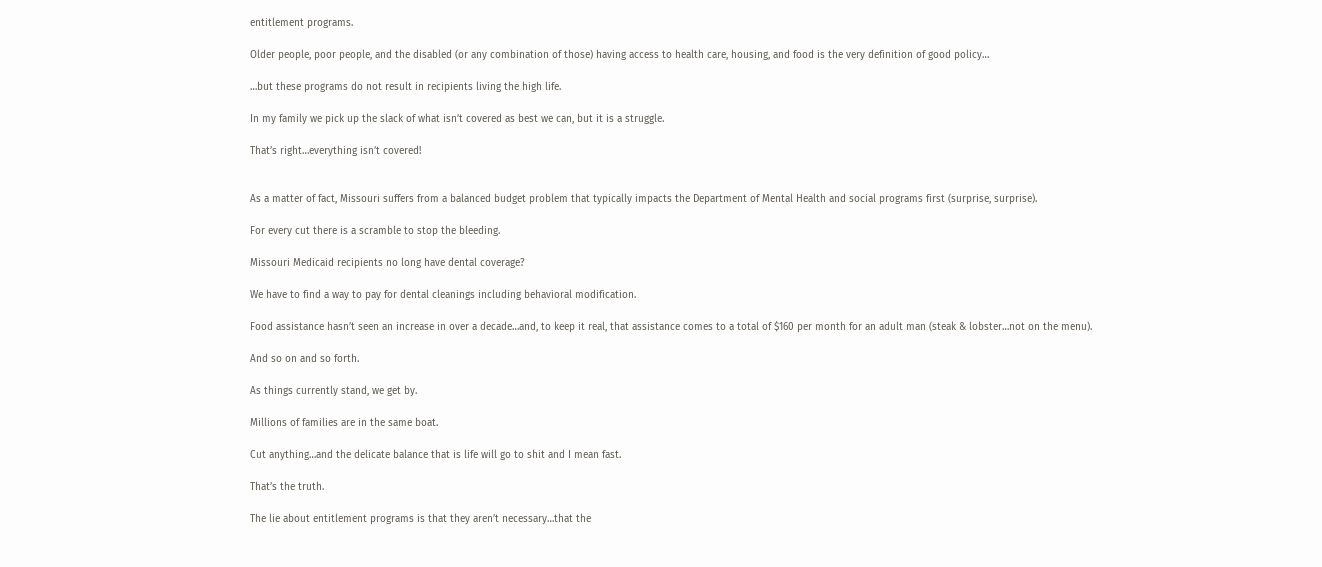entitlement programs.

Older people, poor people, and the disabled (or any combination of those) having access to health care, housing, and food is the very definition of good policy…

…but these programs do not result in recipients living the high life.

In my family we pick up the slack of what isn’t covered as best we can, but it is a struggle.

That’s right…everything isn’t covered!


As a matter of fact, Missouri suffers from a balanced budget problem that typically impacts the Department of Mental Health and social programs first (surprise, surprise).

For every cut there is a scramble to stop the bleeding.

Missouri Medicaid recipients no long have dental coverage?

We have to find a way to pay for dental cleanings including behavioral modification.

Food assistance hasn’t seen an increase in over a decade…and, to keep it real, that assistance comes to a total of $160 per month for an adult man (steak & lobster…not on the menu).

And so on and so forth.

As things currently stand, we get by.

Millions of families are in the same boat.

Cut anything…and the delicate balance that is life will go to shit and I mean fast.

That’s the truth.

The lie about entitlement programs is that they aren’t necessary…that the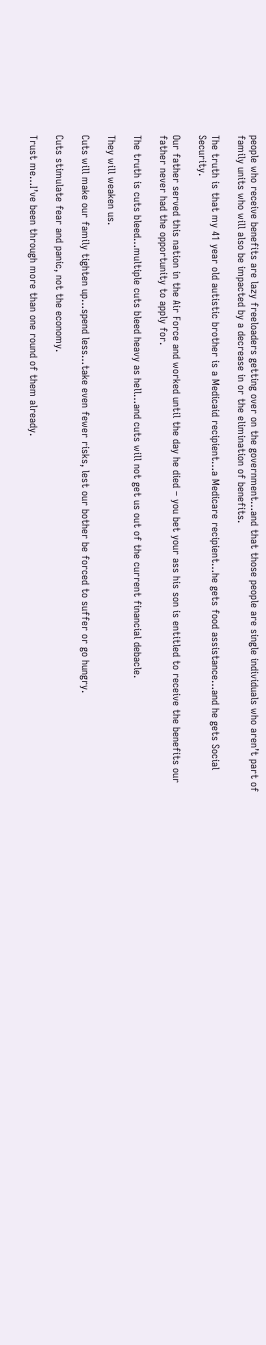people who receive benefits are lazy freeloaders getting over on the government…and that those people are single individuals who aren’t part of family units who will also be impacted by a decrease in or the elimination of benefits.

The truth is that my 41 year old autistic brother is a Medicaid recipient…a Medicare recipient…he gets food assistance…and he gets Social Security.

Our father served this nation in the Air Force and worked until the day he died – you bet your ass his son is entitled to receive the benefits our father never had the opportunity to apply for.

The truth is cuts bleed…multiple cuts bleed heavy as hell…and cuts will not get us out of the current financial debacle.

They will weaken us.

Cuts will make our family tighten up…spend less…take even fewer risks, lest our bother be forced to suffer or go hungry.

Cuts stimulate fear and panic, not the economy.

Trust me…I’ve been through more than one round of them already.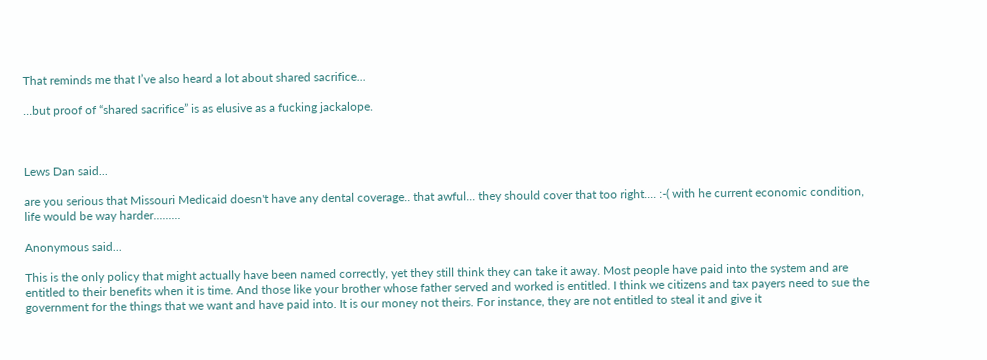That reminds me that I’ve also heard a lot about shared sacrifice...

…but proof of “shared sacrifice” is as elusive as a fucking jackalope.



Lews Dan said...

are you serious that Missouri Medicaid doesn't have any dental coverage.. that awful... they should cover that too right.... :-( with he current economic condition, life would be way harder.........

Anonymous said...

This is the only policy that might actually have been named correctly, yet they still think they can take it away. Most people have paid into the system and are entitled to their benefits when it is time. And those like your brother whose father served and worked is entitled. I think we citizens and tax payers need to sue the government for the things that we want and have paid into. It is our money not theirs. For instance, they are not entitled to steal it and give it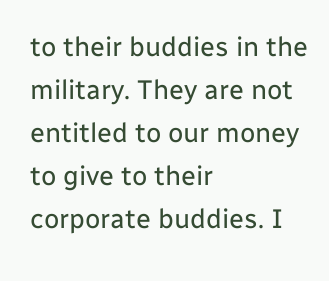to their buddies in the military. They are not entitled to our money to give to their corporate buddies. I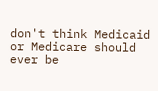don't think Medicaid or Medicare should ever be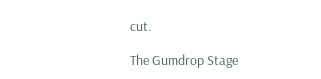cut.

The Gumdrop Stage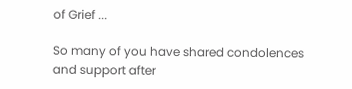of Grief ...

So many of you have shared condolences and support after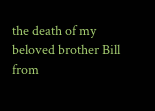the death of my beloved brother Bill from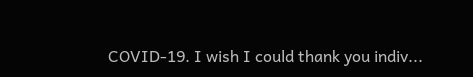COVID-19. I wish I could thank you indiv...